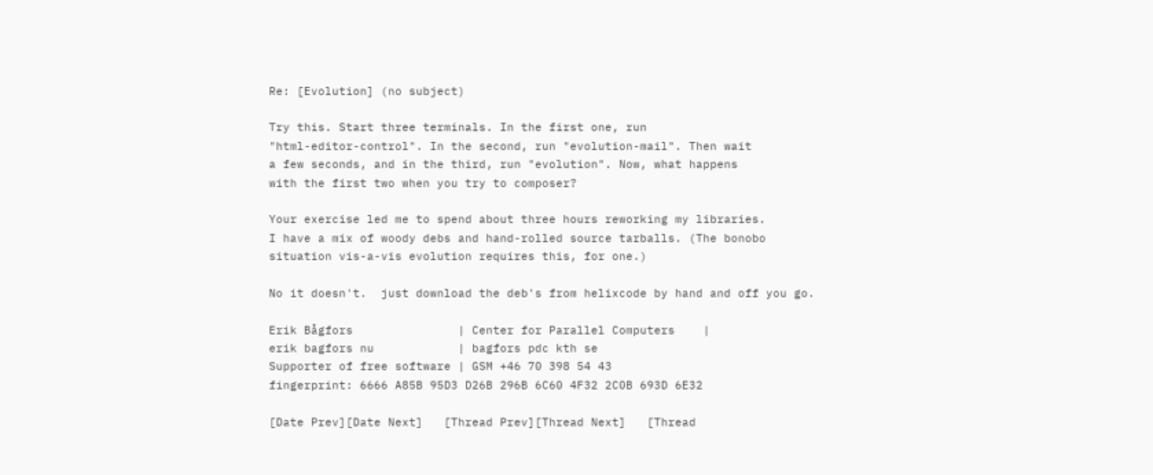Re: [Evolution] (no subject)

Try this. Start three terminals. In the first one, run
"html-editor-control". In the second, run "evolution-mail". Then wait
a few seconds, and in the third, run "evolution". Now, what happens
with the first two when you try to composer?

Your exercise led me to spend about three hours reworking my libraries.
I have a mix of woody debs and hand-rolled source tarballs. (The bonobo
situation vis-a-vis evolution requires this, for one.)

No it doesn't.  just download the deb's from helixcode by hand and off you go.

Erik Bågfors               | Center for Parallel Computers    |
erik bagfors nu            | bagfors pdc kth se
Supporter of free software | GSM +46 70 398 54 43
fingerprint: 6666 A85B 95D3 D26B 296B 6C60 4F32 2C0B 693D 6E32

[Date Prev][Date Next]   [Thread Prev][Thread Next]   [Thread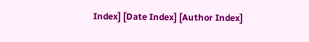Index] [Date Index] [Author Index]